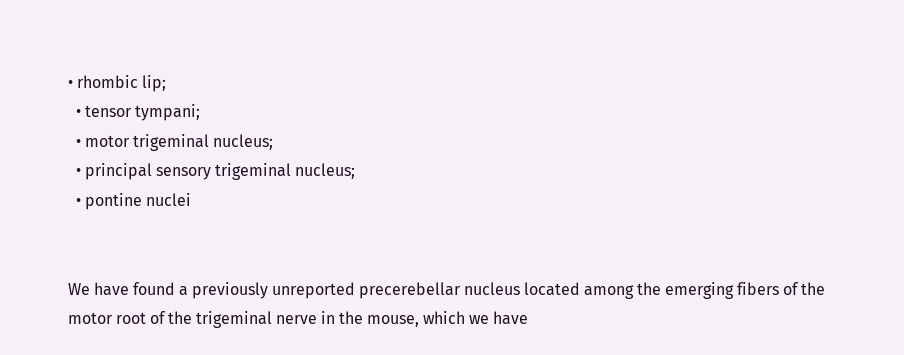• rhombic lip;
  • tensor tympani;
  • motor trigeminal nucleus;
  • principal sensory trigeminal nucleus;
  • pontine nuclei


We have found a previously unreported precerebellar nucleus located among the emerging fibers of the motor root of the trigeminal nerve in the mouse, which we have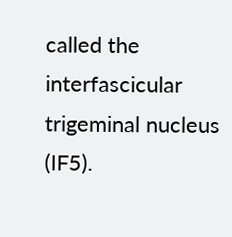called the interfascicular trigeminal nucleus (IF5).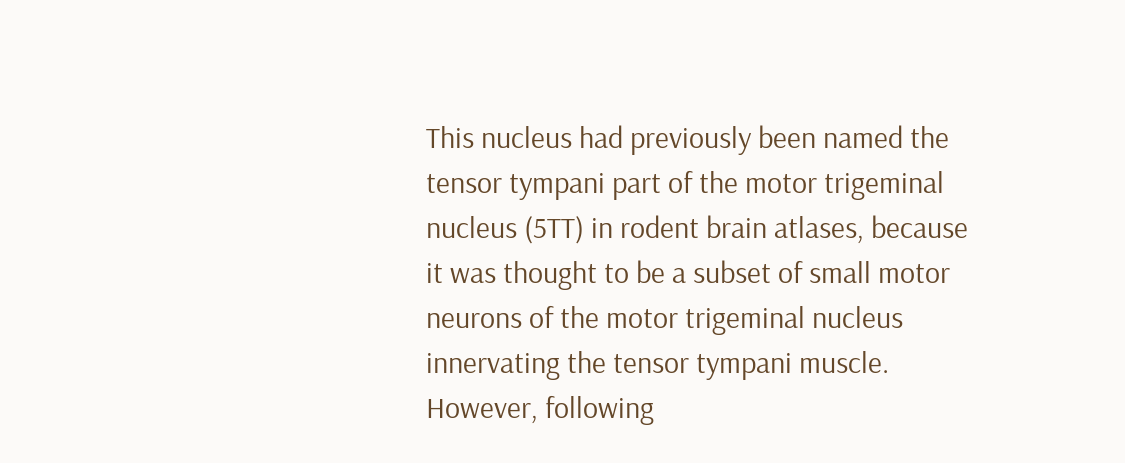This nucleus had previously been named the tensor tympani part of the motor trigeminal nucleus (5TT) in rodent brain atlases, because it was thought to be a subset of small motor neurons of the motor trigeminal nucleus innervating the tensor tympani muscle. However, following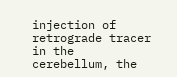injection of retrograde tracer in the cerebellum, the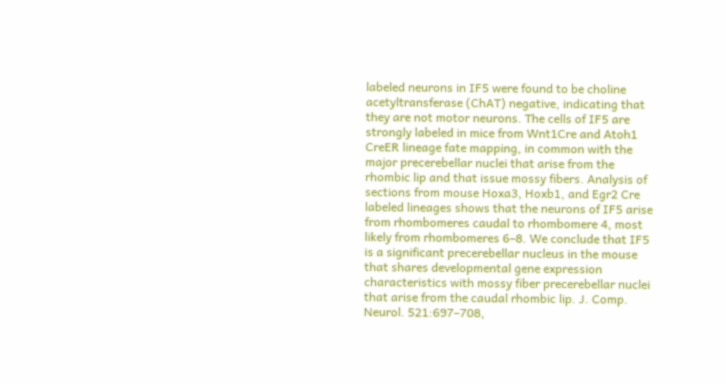labeled neurons in IF5 were found to be choline acetyltransferase (ChAT) negative, indicating that they are not motor neurons. The cells of IF5 are strongly labeled in mice from Wnt1Cre and Atoh1 CreER lineage fate mapping, in common with the major precerebellar nuclei that arise from the rhombic lip and that issue mossy fibers. Analysis of sections from mouse Hoxa3, Hoxb1, and Egr2 Cre labeled lineages shows that the neurons of IF5 arise from rhombomeres caudal to rhombomere 4, most likely from rhombomeres 6–8. We conclude that IF5 is a significant precerebellar nucleus in the mouse that shares developmental gene expression characteristics with mossy fiber precerebellar nuclei that arise from the caudal rhombic lip. J. Comp. Neurol. 521:697–708,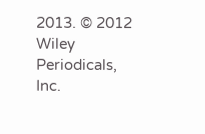2013. © 2012 Wiley Periodicals, Inc.